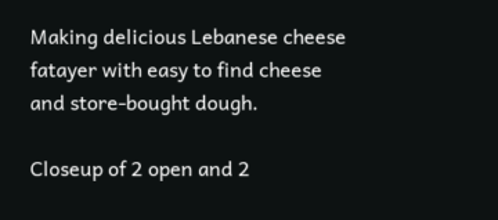Making delicious Lebanese cheese fatayer with easy to find cheese and store-bought dough.

Closeup of 2 open and 2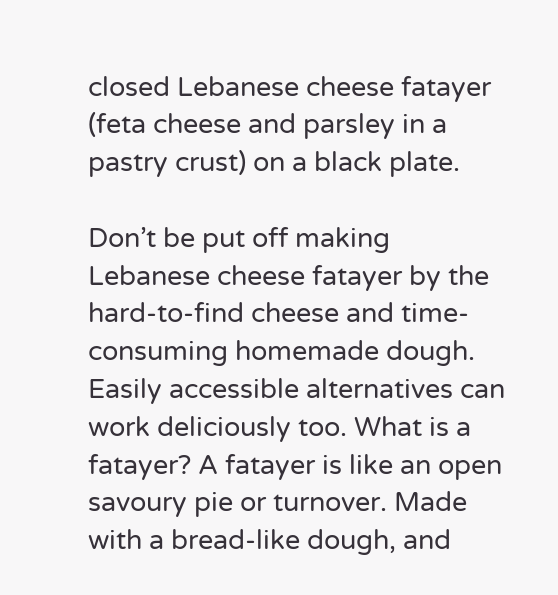closed Lebanese cheese fatayer (feta cheese and parsley in a pastry crust) on a black plate.

Don’t be put off making Lebanese cheese fatayer by the hard-to-find cheese and time-consuming homemade dough. Easily accessible alternatives can work deliciously too. What is a fatayer? A fatayer is like an open savoury pie or turnover. Made with a bread-like dough, and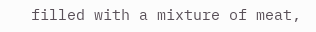filled with a mixture of meat,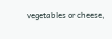vegetables or cheese,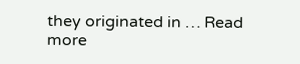they originated in … Read more